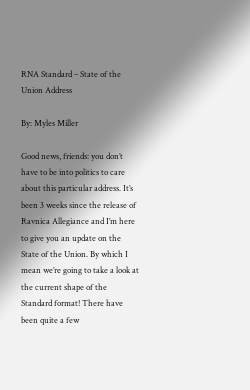RNA Standard – State of the Union Address

By: Myles Miller

Good news, friends: you don’t have to be into politics to care about this particular address. It’s been 3 weeks since the release of Ravnica Allegiance and I’m here to give you an update on the State of the Union. By which I mean we’re going to take a look at the current shape of the Standard format! There have been quite a few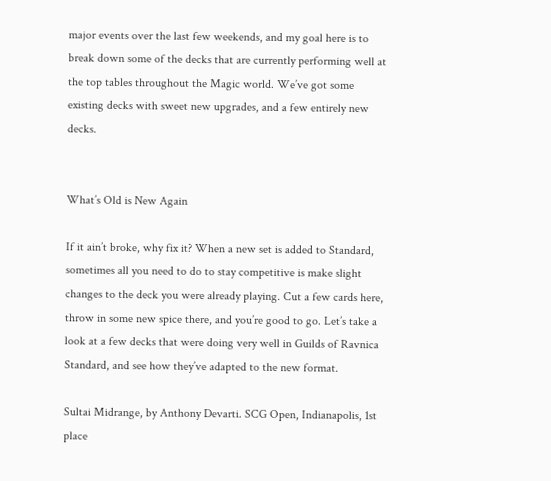major events over the last few weekends, and my goal here is to break down some of the decks that are currently performing well at the top tables throughout the Magic world. We’ve got some existing decks with sweet new upgrades, and a few entirely new decks.


What’s Old is New Again

If it ain’t broke, why fix it? When a new set is added to Standard, sometimes all you need to do to stay competitive is make slight changes to the deck you were already playing. Cut a few cards here, throw in some new spice there, and you’re good to go. Let’s take a look at a few decks that were doing very well in Guilds of Ravnica Standard, and see how they’ve adapted to the new format.

Sultai Midrange, by Anthony Devarti. SCG Open, Indianapolis, 1st place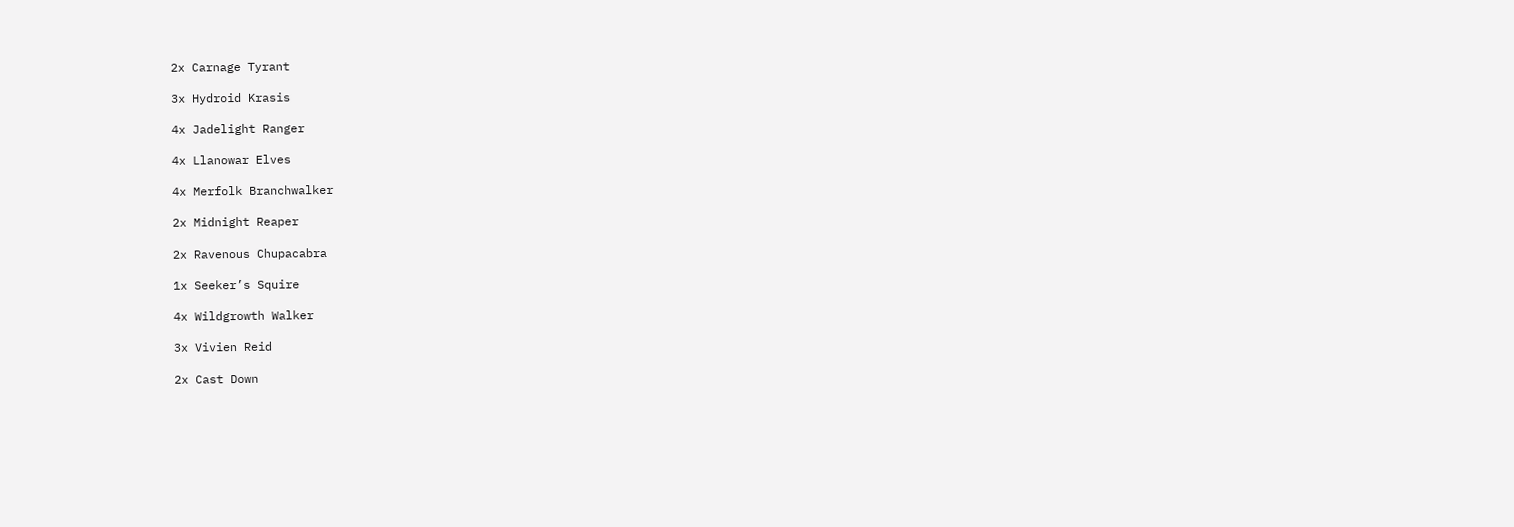2x Carnage Tyrant

3x Hydroid Krasis

4x Jadelight Ranger

4x Llanowar Elves

4x Merfolk Branchwalker

2x Midnight Reaper

2x Ravenous Chupacabra

1x Seeker’s Squire

4x Wildgrowth Walker

3x Vivien Reid

2x Cast Down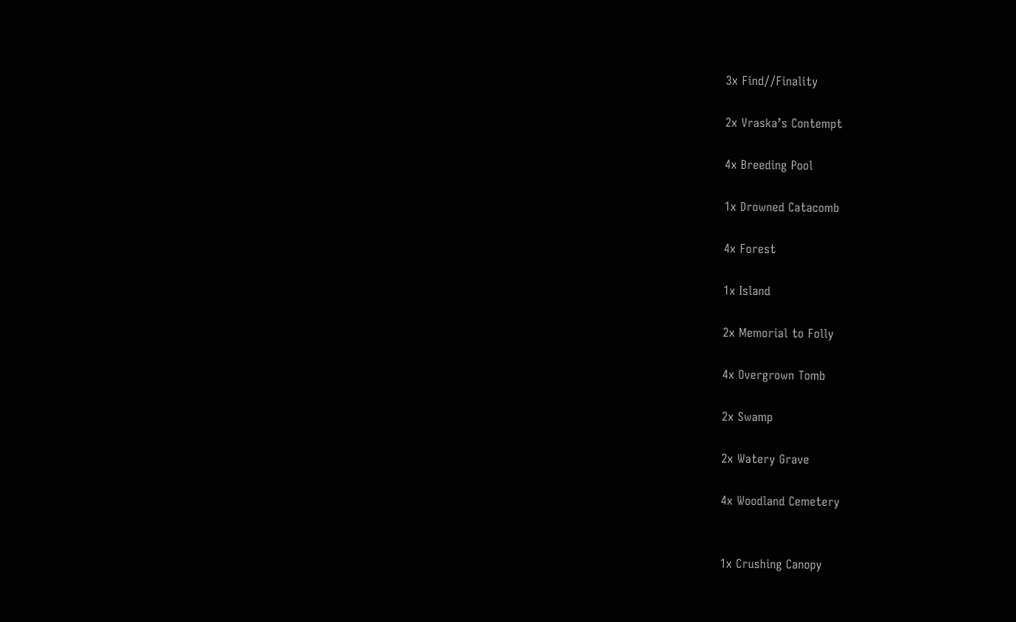3x Find//Finality

2x Vraska’s Contempt

4x Breeding Pool

1x Drowned Catacomb

4x Forest

1x Island

2x Memorial to Folly

4x Overgrown Tomb

2x Swamp

2x Watery Grave

4x Woodland Cemetery


1x Crushing Canopy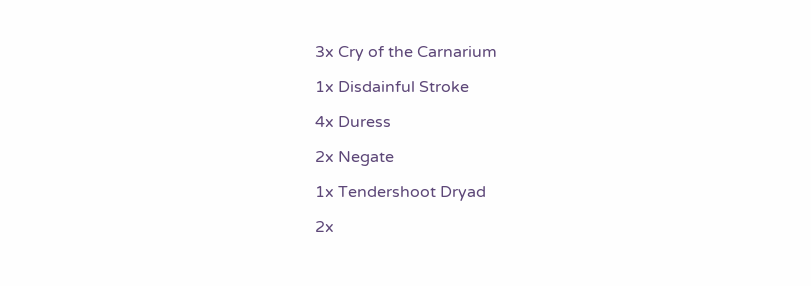3x Cry of the Carnarium

1x Disdainful Stroke

4x Duress

2x Negate

1x Tendershoot Dryad

2x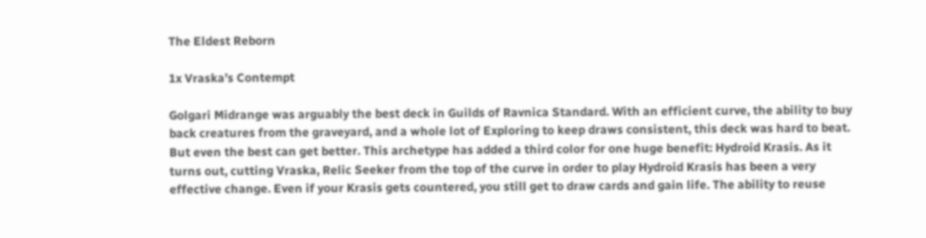The Eldest Reborn

1x Vraska’s Contempt

Golgari Midrange was arguably the best deck in Guilds of Ravnica Standard. With an efficient curve, the ability to buy back creatures from the graveyard, and a whole lot of Exploring to keep draws consistent, this deck was hard to beat. But even the best can get better. This archetype has added a third color for one huge benefit: Hydroid Krasis. As it turns out, cutting Vraska, Relic Seeker from the top of the curve in order to play Hydroid Krasis has been a very effective change. Even if your Krasis gets countered, you still get to draw cards and gain life. The ability to reuse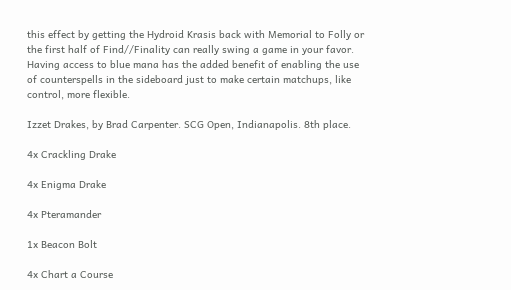this effect by getting the Hydroid Krasis back with Memorial to Folly or the first half of Find//Finality can really swing a game in your favor. Having access to blue mana has the added benefit of enabling the use of counterspells in the sideboard just to make certain matchups, like control, more flexible.

Izzet Drakes, by Brad Carpenter. SCG Open, Indianapolis. 8th place.

4x Crackling Drake

4x Enigma Drake

4x Pteramander

1x Beacon Bolt

4x Chart a Course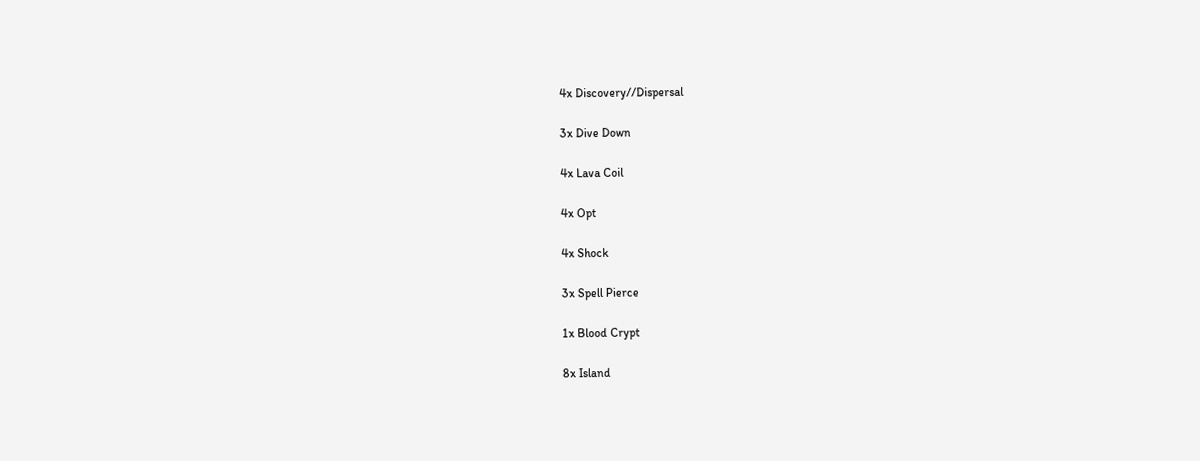4x Discovery//Dispersal

3x Dive Down

4x Lava Coil

4x Opt

4x Shock

3x Spell Pierce

1x Blood Crypt

8x Island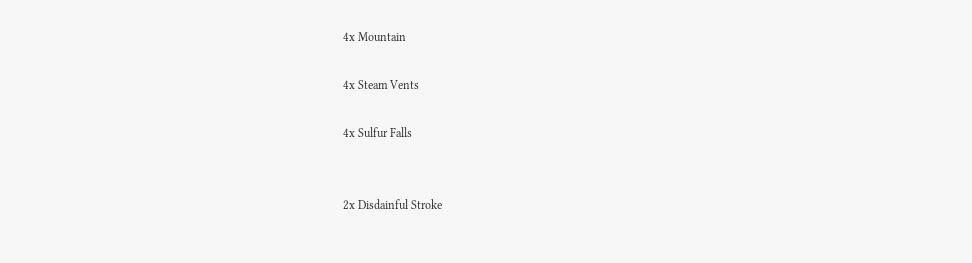4x Mountain

4x Steam Vents

4x Sulfur Falls


2x Disdainful Stroke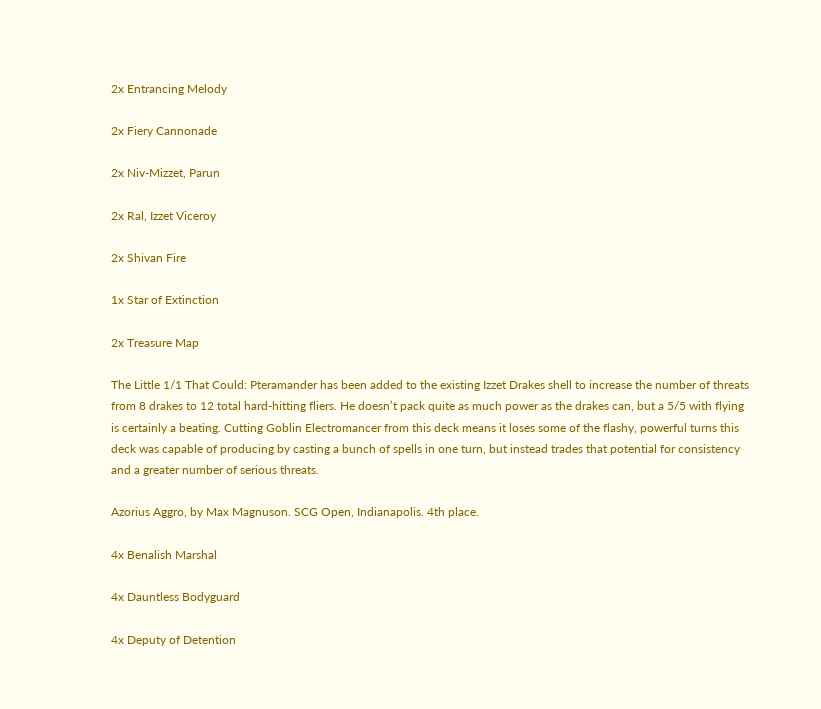2x Entrancing Melody

2x Fiery Cannonade

2x Niv-Mizzet, Parun

2x Ral, Izzet Viceroy

2x Shivan Fire

1x Star of Extinction

2x Treasure Map

The Little 1/1 That Could: Pteramander has been added to the existing Izzet Drakes shell to increase the number of threats from 8 drakes to 12 total hard-hitting fliers. He doesn’t pack quite as much power as the drakes can, but a 5/5 with flying is certainly a beating. Cutting Goblin Electromancer from this deck means it loses some of the flashy, powerful turns this deck was capable of producing by casting a bunch of spells in one turn, but instead trades that potential for consistency and a greater number of serious threats.

Azorius Aggro, by Max Magnuson. SCG Open, Indianapolis. 4th place.

4x Benalish Marshal

4x Dauntless Bodyguard

4x Deputy of Detention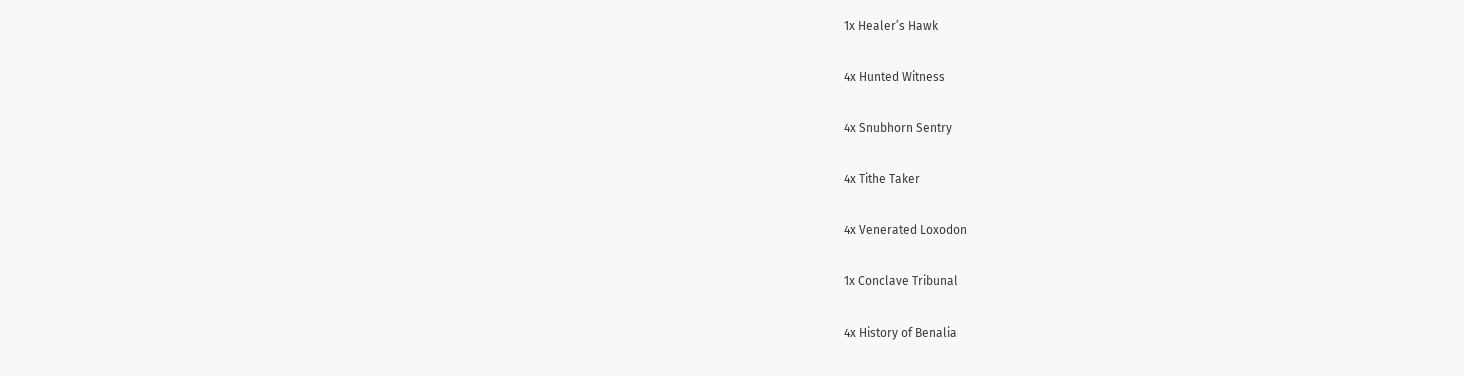1x Healer’s Hawk

4x Hunted Witness

4x Snubhorn Sentry

4x Tithe Taker

4x Venerated Loxodon

1x Conclave Tribunal

4x History of Benalia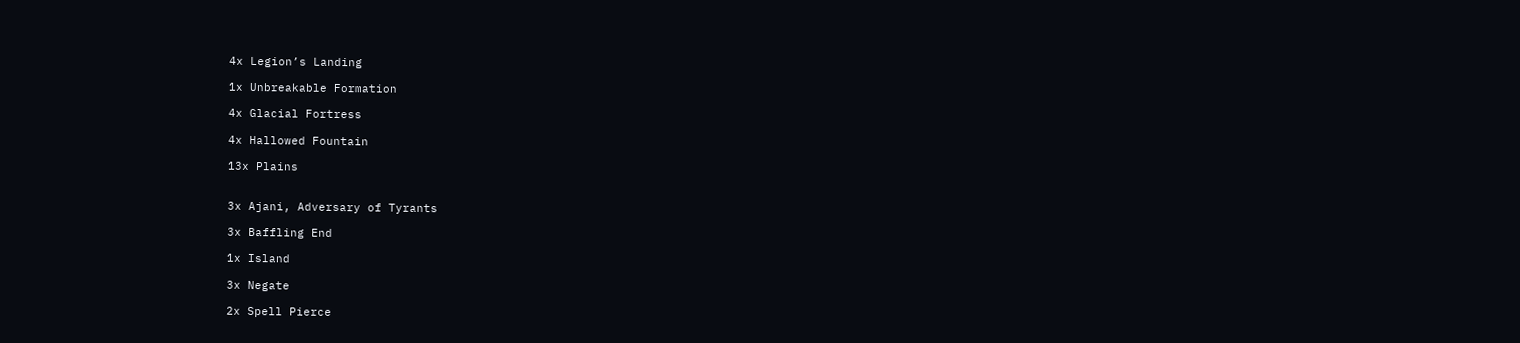4x Legion’s Landing

1x Unbreakable Formation

4x Glacial Fortress

4x Hallowed Fountain

13x Plains


3x Ajani, Adversary of Tyrants

3x Baffling End

1x Island

3x Negate

2x Spell Pierce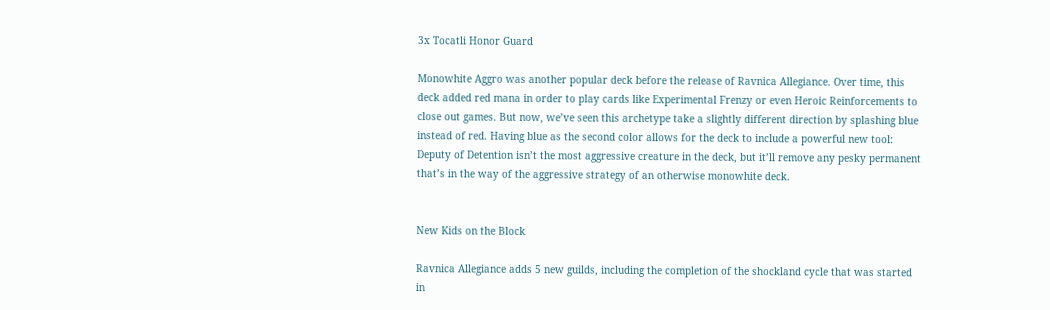3x Tocatli Honor Guard

Monowhite Aggro was another popular deck before the release of Ravnica Allegiance. Over time, this deck added red mana in order to play cards like Experimental Frenzy or even Heroic Reinforcements to close out games. But now, we’ve seen this archetype take a slightly different direction by splashing blue instead of red. Having blue as the second color allows for the deck to include a powerful new tool: Deputy of Detention isn’t the most aggressive creature in the deck, but it’ll remove any pesky permanent that’s in the way of the aggressive strategy of an otherwise monowhite deck.


New Kids on the Block

Ravnica Allegiance adds 5 new guilds, including the completion of the shockland cycle that was started in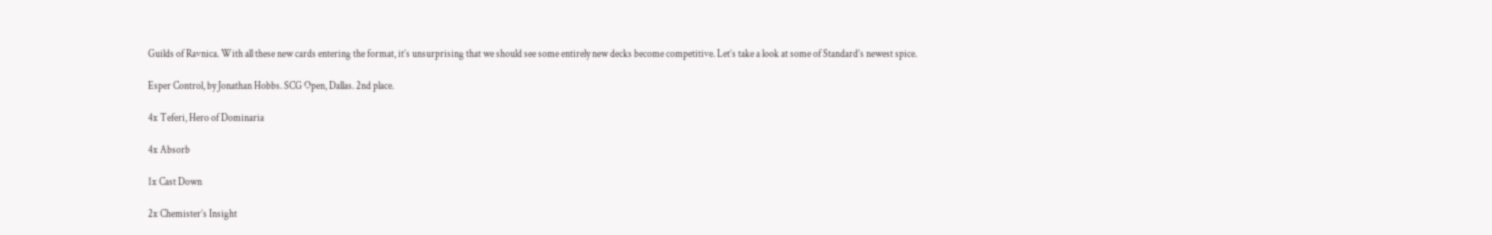Guilds of Ravnica. With all these new cards entering the format, it’s unsurprising that we should see some entirely new decks become competitive. Let’s take a look at some of Standard’s newest spice.

Esper Control, by Jonathan Hobbs. SCG Open, Dallas. 2nd place.

4x Teferi, Hero of Dominaria

4x Absorb

1x Cast Down

2x Chemister’s Insight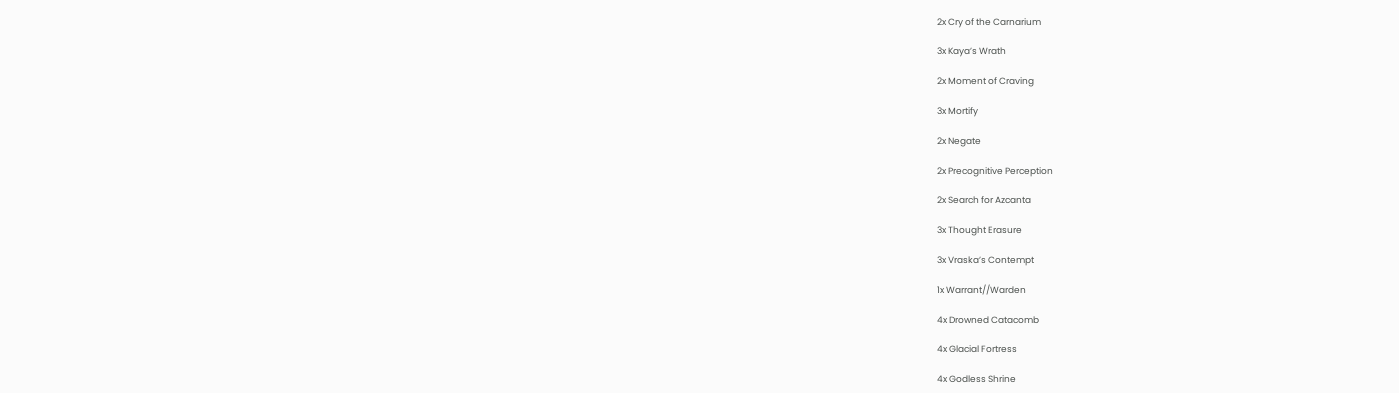2x Cry of the Carnarium

3x Kaya’s Wrath

2x Moment of Craving

3x Mortify

2x Negate

2x Precognitive Perception

2x Search for Azcanta

3x Thought Erasure

3x Vraska’s Contempt

1x Warrant//Warden

4x Drowned Catacomb

4x Glacial Fortress

4x Godless Shrine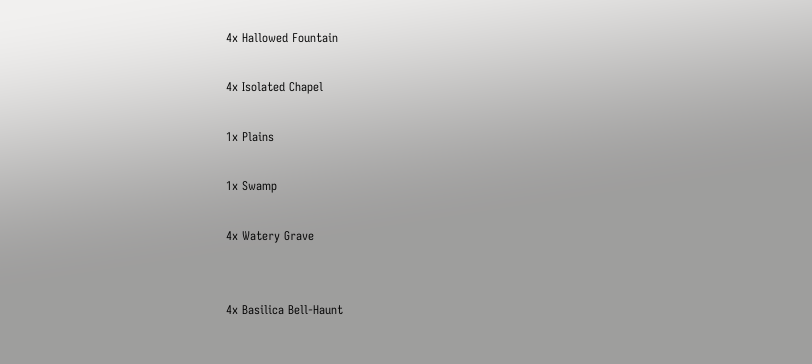4x Hallowed Fountain

4x Isolated Chapel

1x Plains

1x Swamp

4x Watery Grave


4x Basilica Bell-Haunt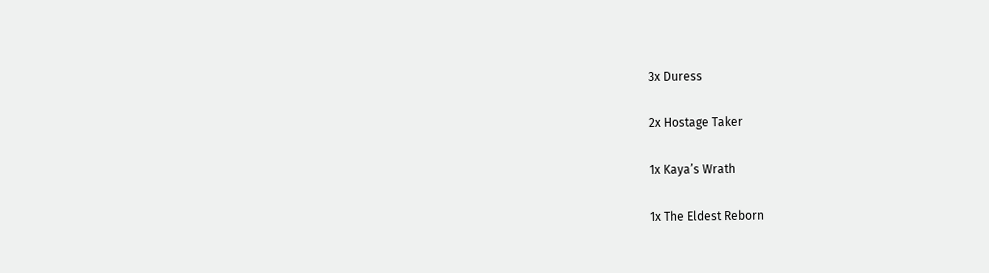3x Duress

2x Hostage Taker

1x Kaya’s Wrath

1x The Eldest Reborn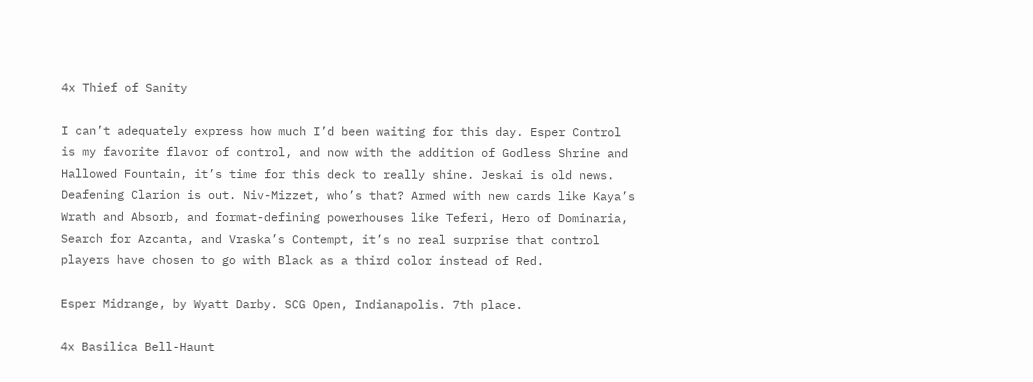4x Thief of Sanity

I can’t adequately express how much I’d been waiting for this day. Esper Control is my favorite flavor of control, and now with the addition of Godless Shrine and Hallowed Fountain, it’s time for this deck to really shine. Jeskai is old news. Deafening Clarion is out. Niv-Mizzet, who’s that? Armed with new cards like Kaya’s Wrath and Absorb, and format-defining powerhouses like Teferi, Hero of Dominaria, Search for Azcanta, and Vraska’s Contempt, it’s no real surprise that control players have chosen to go with Black as a third color instead of Red.

Esper Midrange, by Wyatt Darby. SCG Open, Indianapolis. 7th place.

4x Basilica Bell-Haunt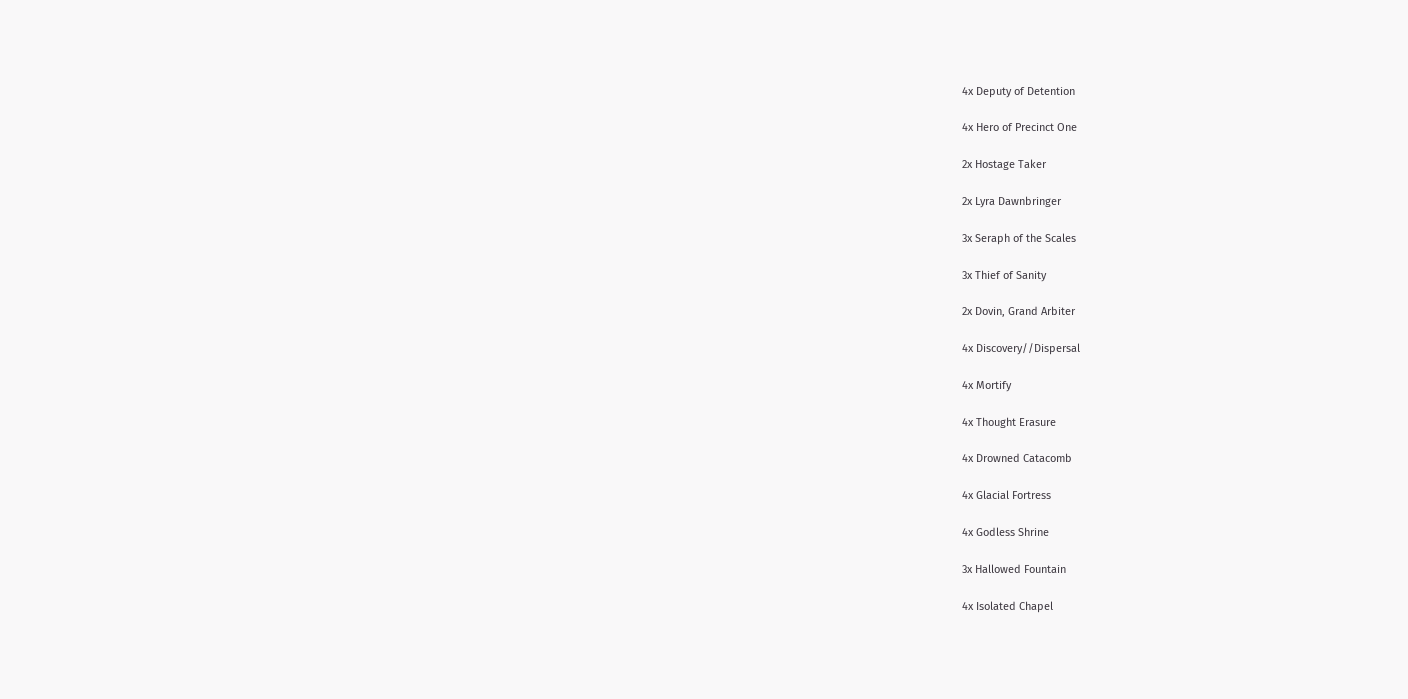4x Deputy of Detention

4x Hero of Precinct One

2x Hostage Taker

2x Lyra Dawnbringer

3x Seraph of the Scales

3x Thief of Sanity

2x Dovin, Grand Arbiter

4x Discovery//Dispersal

4x Mortify

4x Thought Erasure

4x Drowned Catacomb

4x Glacial Fortress

4x Godless Shrine

3x Hallowed Fountain

4x Isolated Chapel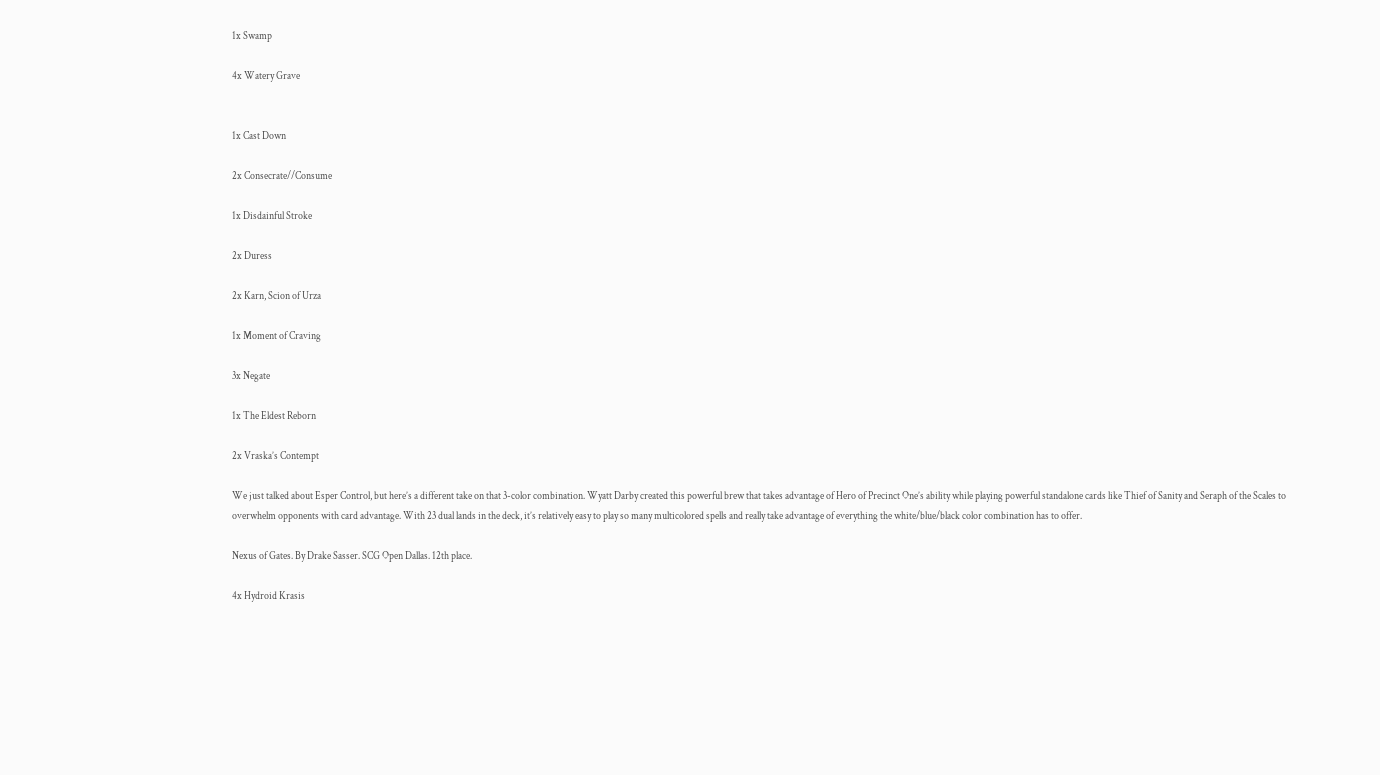1x Swamp

4x Watery Grave


1x Cast Down

2x Consecrate//Consume

1x Disdainful Stroke

2x Duress

2x Karn, Scion of Urza

1x Moment of Craving

3x Negate

1x The Eldest Reborn

2x Vraska’s Contempt

We just talked about Esper Control, but here’s a different take on that 3-color combination. Wyatt Darby created this powerful brew that takes advantage of Hero of Precinct One’s ability while playing powerful standalone cards like Thief of Sanity and Seraph of the Scales to overwhelm opponents with card advantage. With 23 dual lands in the deck, it’s relatively easy to play so many multicolored spells and really take advantage of everything the white/blue/black color combination has to offer.

Nexus of Gates. By Drake Sasser. SCG Open Dallas. 12th place.

4x Hydroid Krasis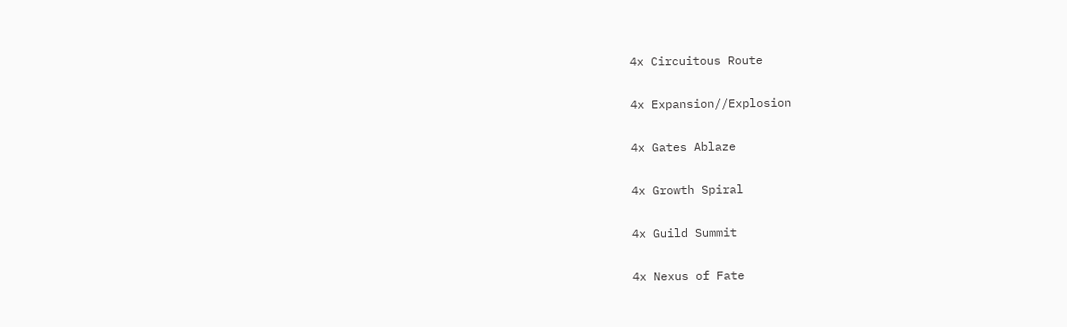4x Circuitous Route

4x Expansion//Explosion

4x Gates Ablaze

4x Growth Spiral

4x Guild Summit

4x Nexus of Fate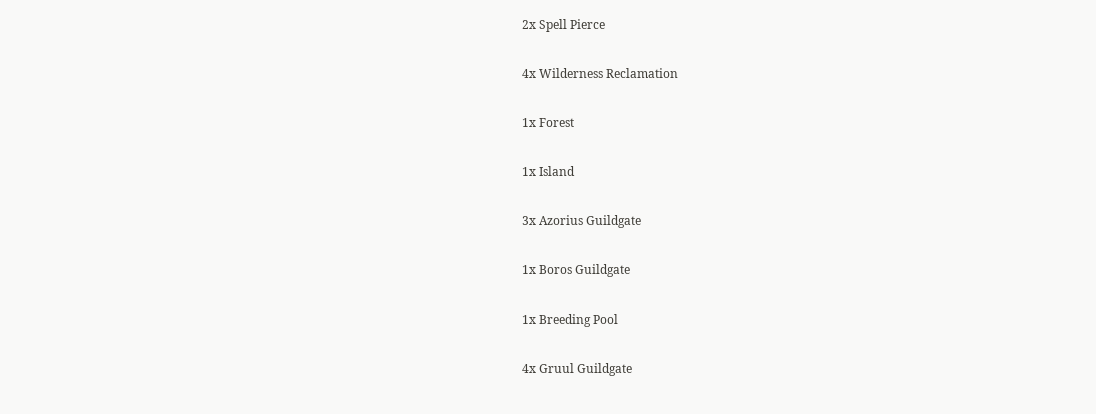2x Spell Pierce

4x Wilderness Reclamation

1x Forest

1x Island

3x Azorius Guildgate

1x Boros Guildgate

1x Breeding Pool

4x Gruul Guildgate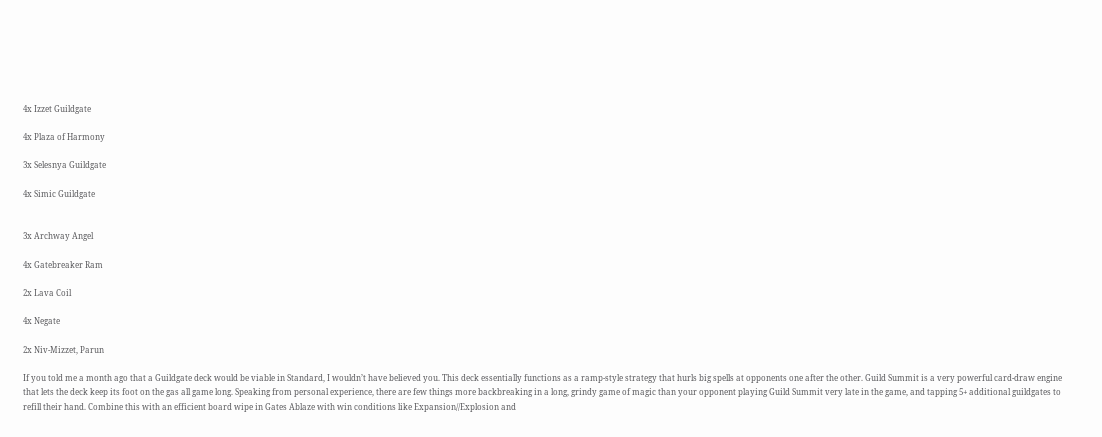4x Izzet Guildgate

4x Plaza of Harmony

3x Selesnya Guildgate

4x Simic Guildgate


3x Archway Angel

4x Gatebreaker Ram

2x Lava Coil

4x Negate

2x Niv-Mizzet, Parun

If you told me a month ago that a Guildgate deck would be viable in Standard, I wouldn’t have believed you. This deck essentially functions as a ramp-style strategy that hurls big spells at opponents one after the other. Guild Summit is a very powerful card-draw engine that lets the deck keep its foot on the gas all game long. Speaking from personal experience, there are few things more backbreaking in a long, grindy game of magic than your opponent playing Guild Summit very late in the game, and tapping 5+ additional guildgates to refill their hand. Combine this with an efficient board wipe in Gates Ablaze with win conditions like Expansion//Explosion and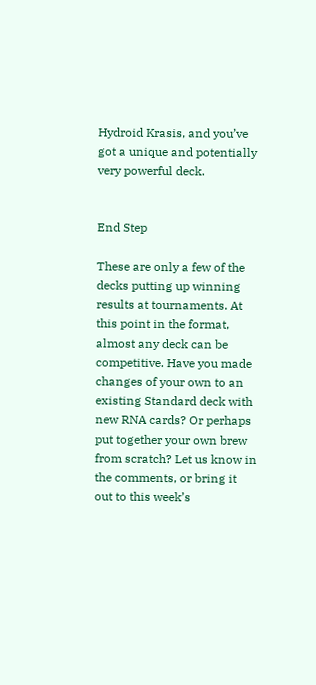Hydroid Krasis, and you’ve got a unique and potentially very powerful deck.


End Step

These are only a few of the decks putting up winning results at tournaments. At this point in the format, almost any deck can be competitive. Have you made changes of your own to an existing Standard deck with new RNA cards? Or perhaps put together your own brew from scratch? Let us know in the comments, or bring it out to this week’s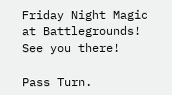Friday Night Magic at Battlegrounds! See you there!

Pass Turn.